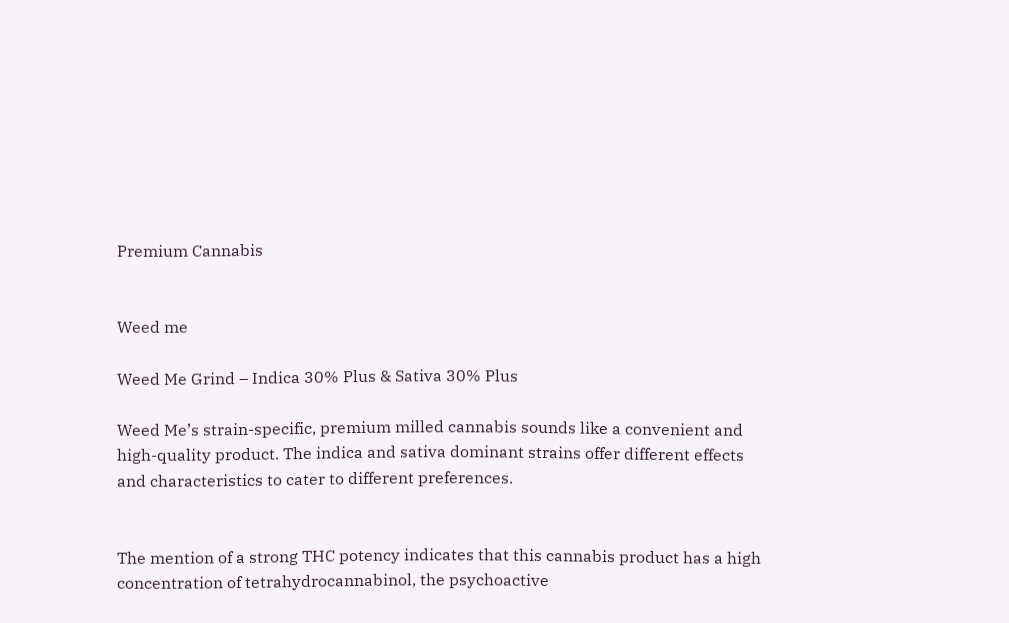Premium Cannabis


Weed me

Weed Me Grind – Indica 30% Plus & Sativa 30% Plus

Weed Me’s strain-specific, premium milled cannabis sounds like a convenient and high-quality product. The indica and sativa dominant strains offer different effects and characteristics to cater to different preferences.


The mention of a strong THC potency indicates that this cannabis product has a high concentration of tetrahydrocannabinol, the psychoactive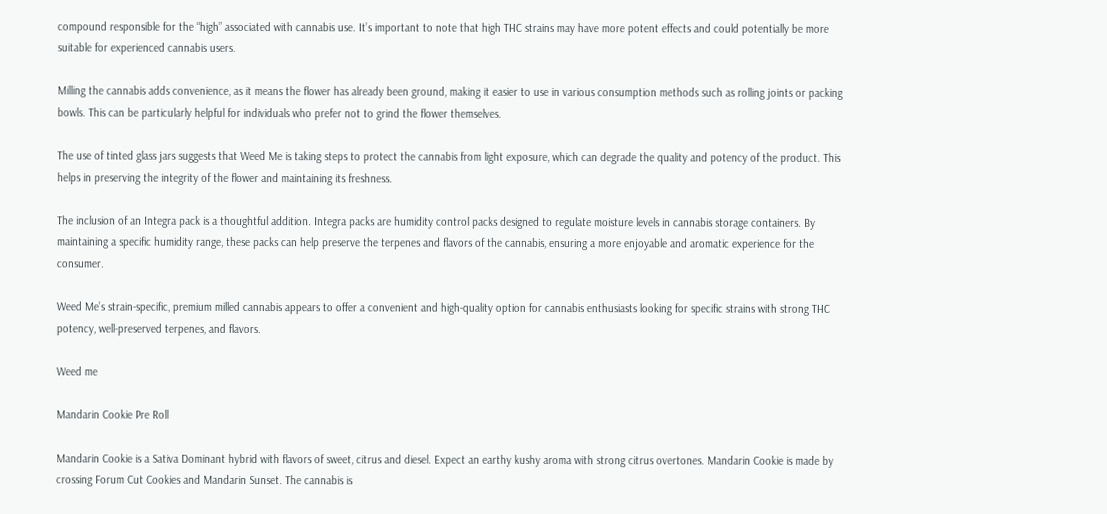compound responsible for the “high” associated with cannabis use. It’s important to note that high THC strains may have more potent effects and could potentially be more suitable for experienced cannabis users.

Milling the cannabis adds convenience, as it means the flower has already been ground, making it easier to use in various consumption methods such as rolling joints or packing bowls. This can be particularly helpful for individuals who prefer not to grind the flower themselves.

The use of tinted glass jars suggests that Weed Me is taking steps to protect the cannabis from light exposure, which can degrade the quality and potency of the product. This helps in preserving the integrity of the flower and maintaining its freshness.

The inclusion of an Integra pack is a thoughtful addition. Integra packs are humidity control packs designed to regulate moisture levels in cannabis storage containers. By maintaining a specific humidity range, these packs can help preserve the terpenes and flavors of the cannabis, ensuring a more enjoyable and aromatic experience for the consumer.

Weed Me’s strain-specific, premium milled cannabis appears to offer a convenient and high-quality option for cannabis enthusiasts looking for specific strains with strong THC potency, well-preserved terpenes, and flavors.

Weed me

Mandarin Cookie Pre Roll

Mandarin Cookie is a Sativa Dominant hybrid with flavors of sweet, citrus and diesel. Expect an earthy kushy aroma with strong citrus overtones. Mandarin Cookie is made by crossing Forum Cut Cookies and Mandarin Sunset. The cannabis is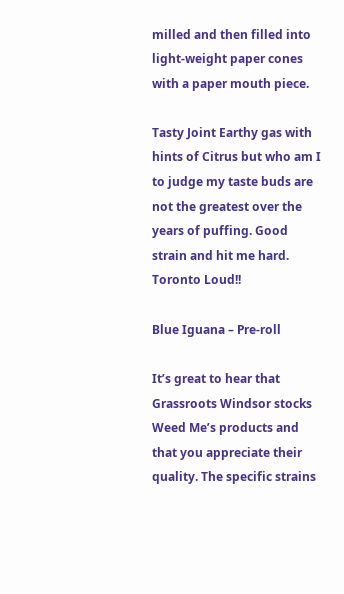milled and then filled into light-weight paper cones with a paper mouth piece.

Tasty Joint Earthy gas with hints of Citrus but who am I to judge my taste buds are not the greatest over the years of puffing. Good strain and hit me hard. Toronto Loud!!

Blue Iguana – Pre-roll

It’s great to hear that Grassroots Windsor stocks Weed Me’s products and that you appreciate their quality. The specific strains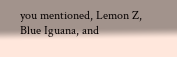you mentioned, Lemon Z, Blue Iguana, and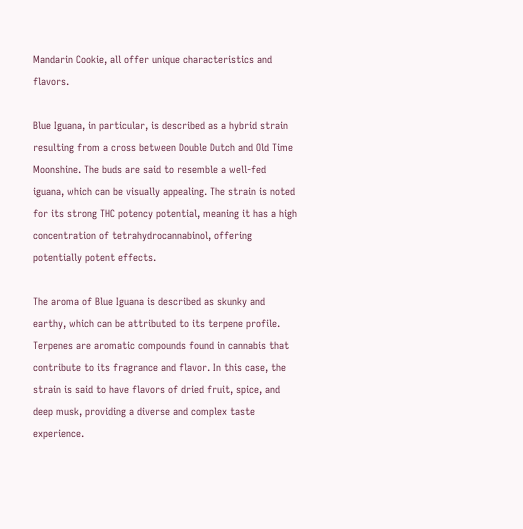Mandarin Cookie, all offer unique characteristics and flavors.

Blue Iguana, in particular, is described as a hybrid strain resulting from a cross between Double Dutch and Old Time Moonshine. The buds are said to resemble a well-fed iguana, which can be visually appealing. The strain is noted for its strong THC potency potential, meaning it has a high concentration of tetrahydrocannabinol, offering potentially potent effects.

The aroma of Blue Iguana is described as skunky and earthy, which can be attributed to its terpene profile. Terpenes are aromatic compounds found in cannabis that contribute to its fragrance and flavor. In this case, the strain is said to have flavors of dried fruit, spice, and deep musk, providing a diverse and complex taste experience.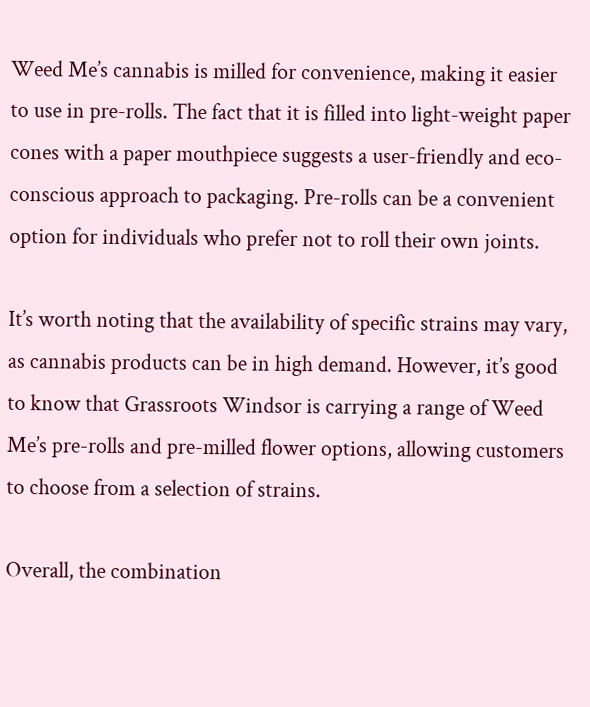Weed Me’s cannabis is milled for convenience, making it easier to use in pre-rolls. The fact that it is filled into light-weight paper cones with a paper mouthpiece suggests a user-friendly and eco-conscious approach to packaging. Pre-rolls can be a convenient option for individuals who prefer not to roll their own joints.

It’s worth noting that the availability of specific strains may vary, as cannabis products can be in high demand. However, it’s good to know that Grassroots Windsor is carrying a range of Weed Me’s pre-rolls and pre-milled flower options, allowing customers to choose from a selection of strains.

Overall, the combination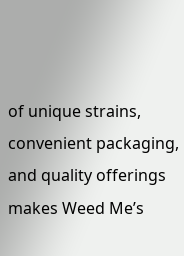of unique strains, convenient packaging, and quality offerings makes Weed Me’s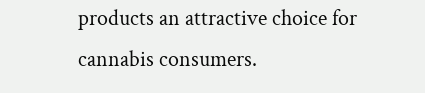products an attractive choice for cannabis consumers.